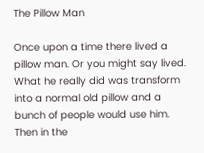The Pillow Man

Once upon a time there lived a pillow man. Or you might say lived. What he really did was transform into a normal old pillow and a bunch of people would use him. Then in the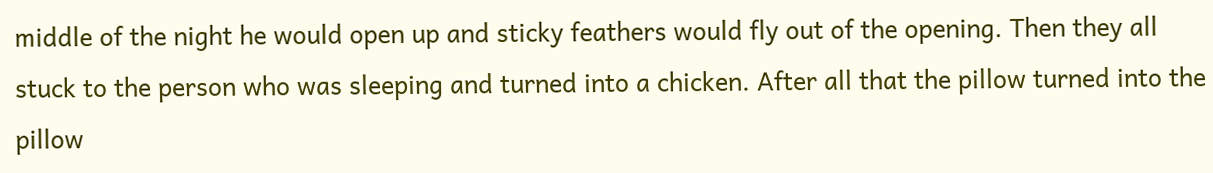middle of the night he would open up and sticky feathers would fly out of the opening. Then they all stuck to the person who was sleeping and turned into a chicken. After all that the pillow turned into the pillow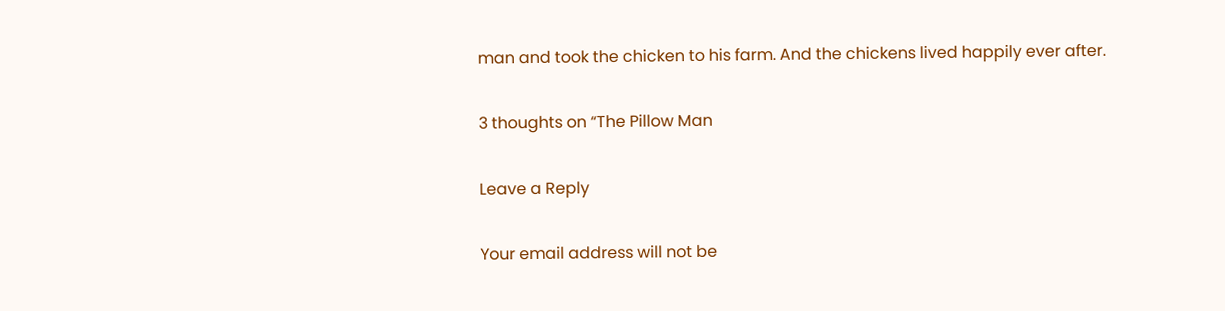man and took the chicken to his farm. And the chickens lived happily ever after.

3 thoughts on “The Pillow Man

Leave a Reply

Your email address will not be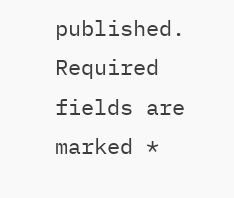published. Required fields are marked *